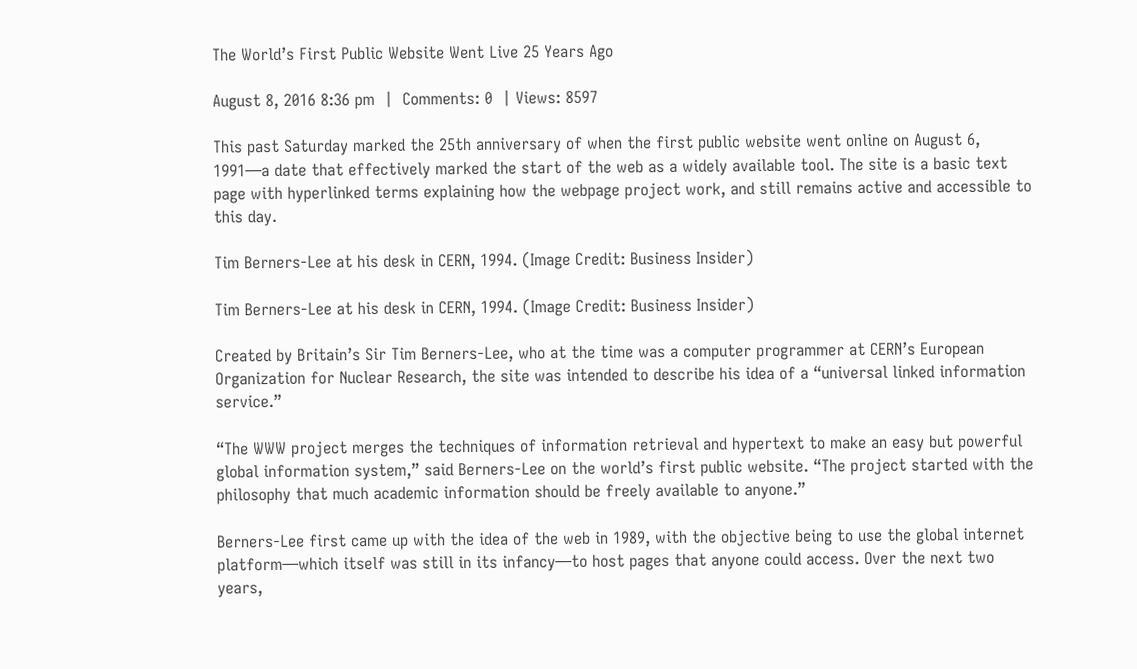The World’s First Public Website Went Live 25 Years Ago

August 8, 2016 8:36 pm  |  Comments: 0  | Views: 8597

This past Saturday marked the 25th anniversary of when the first public website went online on August 6, 1991—a date that effectively marked the start of the web as a widely available tool. The site is a basic text page with hyperlinked terms explaining how the webpage project work, and still remains active and accessible to this day.

Tim Berners-Lee at his desk in CERN, 1994. (Image Credit: Business Insider)

Tim Berners-Lee at his desk in CERN, 1994. (Image Credit: Business Insider)

Created by Britain’s Sir Tim Berners-Lee, who at the time was a computer programmer at CERN’s European Organization for Nuclear Research, the site was intended to describe his idea of a “universal linked information service.”

“The WWW project merges the techniques of information retrieval and hypertext to make an easy but powerful global information system,” said Berners-Lee on the world’s first public website. “The project started with the philosophy that much academic information should be freely available to anyone.”

Berners-Lee first came up with the idea of the web in 1989, with the objective being to use the global internet platform—which itself was still in its infancy—to host pages that anyone could access. Over the next two years,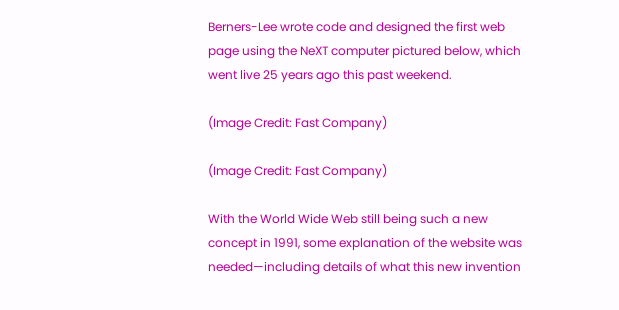Berners-Lee wrote code and designed the first web page using the NeXT computer pictured below, which went live 25 years ago this past weekend.

(Image Credit: Fast Company)

(Image Credit: Fast Company)

With the World Wide Web still being such a new concept in 1991, some explanation of the website was needed—including details of what this new invention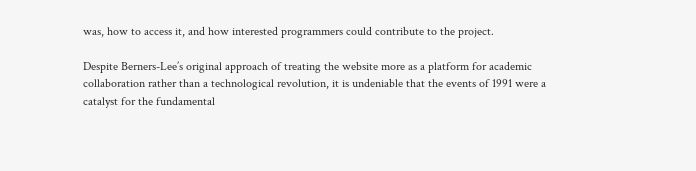was, how to access it, and how interested programmers could contribute to the project.

Despite Berners-Lee’s original approach of treating the website more as a platform for academic collaboration rather than a technological revolution, it is undeniable that the events of 1991 were a catalyst for the fundamental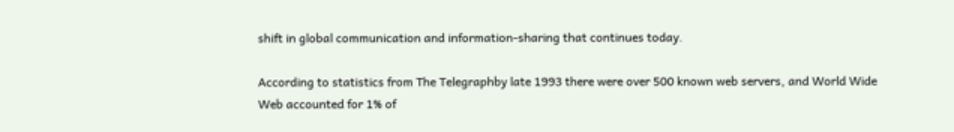shift in global communication and information-sharing that continues today.

According to statistics from The Telegraphby late 1993 there were over 500 known web servers, and World Wide Web accounted for 1% of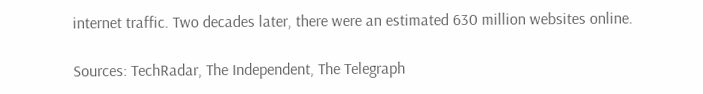internet traffic. Two decades later, there were an estimated 630 million websites online.

Sources: TechRadar, The Independent, The Telegraph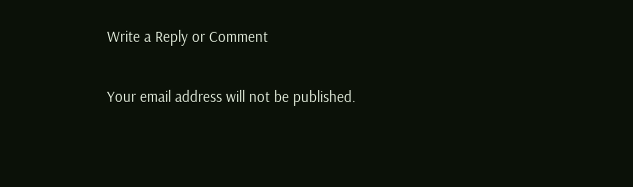Write a Reply or Comment

Your email address will not be published.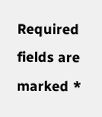Required fields are marked *